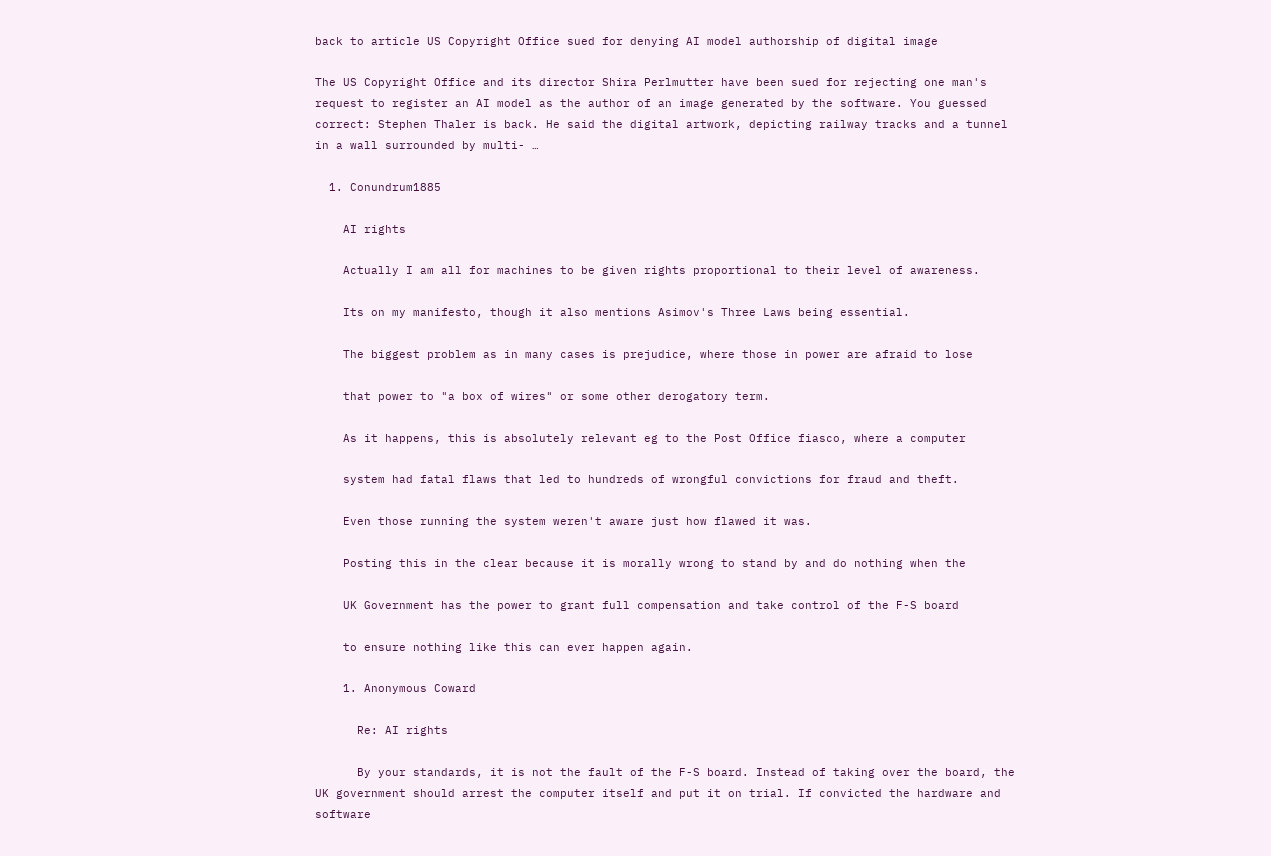back to article US Copyright Office sued for denying AI model authorship of digital image

The US Copyright Office and its director Shira Perlmutter have been sued for rejecting one man's request to register an AI model as the author of an image generated by the software. You guessed correct: Stephen Thaler is back. He said the digital artwork, depicting railway tracks and a tunnel in a wall surrounded by multi- …

  1. Conundrum1885

    AI rights

    Actually I am all for machines to be given rights proportional to their level of awareness.

    Its on my manifesto, though it also mentions Asimov's Three Laws being essential.

    The biggest problem as in many cases is prejudice, where those in power are afraid to lose

    that power to "a box of wires" or some other derogatory term.

    As it happens, this is absolutely relevant eg to the Post Office fiasco, where a computer

    system had fatal flaws that led to hundreds of wrongful convictions for fraud and theft.

    Even those running the system weren't aware just how flawed it was.

    Posting this in the clear because it is morally wrong to stand by and do nothing when the

    UK Government has the power to grant full compensation and take control of the F-S board

    to ensure nothing like this can ever happen again.

    1. Anonymous Coward

      Re: AI rights

      By your standards, it is not the fault of the F-S board. Instead of taking over the board, the UK government should arrest the computer itself and put it on trial. If convicted the hardware and software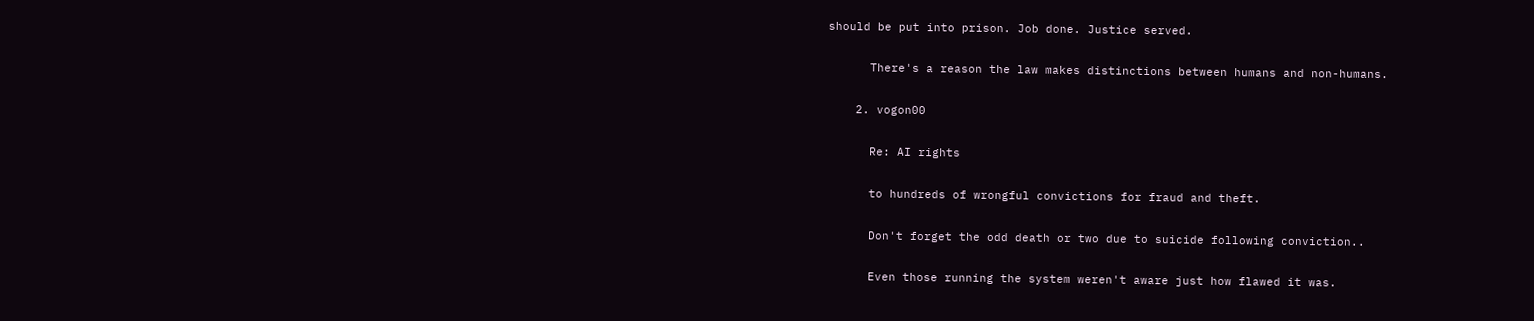should be put into prison. Job done. Justice served.

      There's a reason the law makes distinctions between humans and non-humans.

    2. vogon00

      Re: AI rights

      to hundreds of wrongful convictions for fraud and theft.

      Don't forget the odd death or two due to suicide following conviction..

      Even those running the system weren't aware just how flawed it was.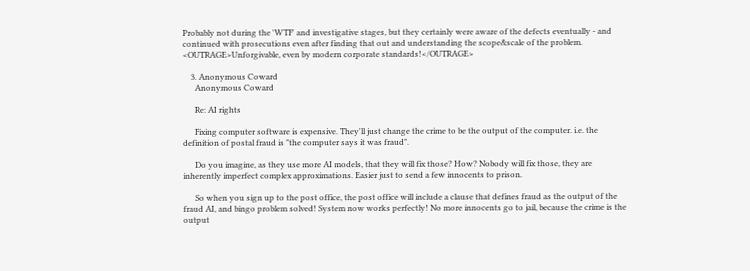Probably not during the 'WTF' and investigative stages, but they certainly were aware of the defects eventually - and continued with prosecutions even after finding that out and understanding the scope&scale of the problem. <OUTRAGE>Unforgivable, even by modern corporate standards!</OUTRAGE>

    3. Anonymous Coward
      Anonymous Coward

      Re: AI rights

      Fixing computer software is expensive. They'll just change the crime to be the output of the computer. i.e. the definition of postal fraud is "the computer says it was fraud".

      Do you imagine, as they use more AI models, that they will fix those? How? Nobody will fix those, they are inherently imperfect complex approximations. Easier just to send a few innocents to prison.

      So when you sign up to the post office, the post office will include a clause that defines fraud as the output of the fraud AI, and bingo problem solved! System now works perfectly! No more innocents go to jail, because the crime is the output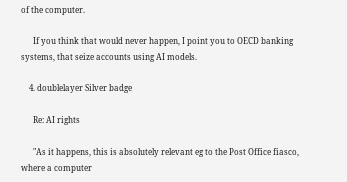of the computer.

      If you think that would never happen, I point you to OECD banking systems, that seize accounts using AI models.

    4. doublelayer Silver badge

      Re: AI rights

      "As it happens, this is absolutely relevant eg to the Post Office fiasco, where a computer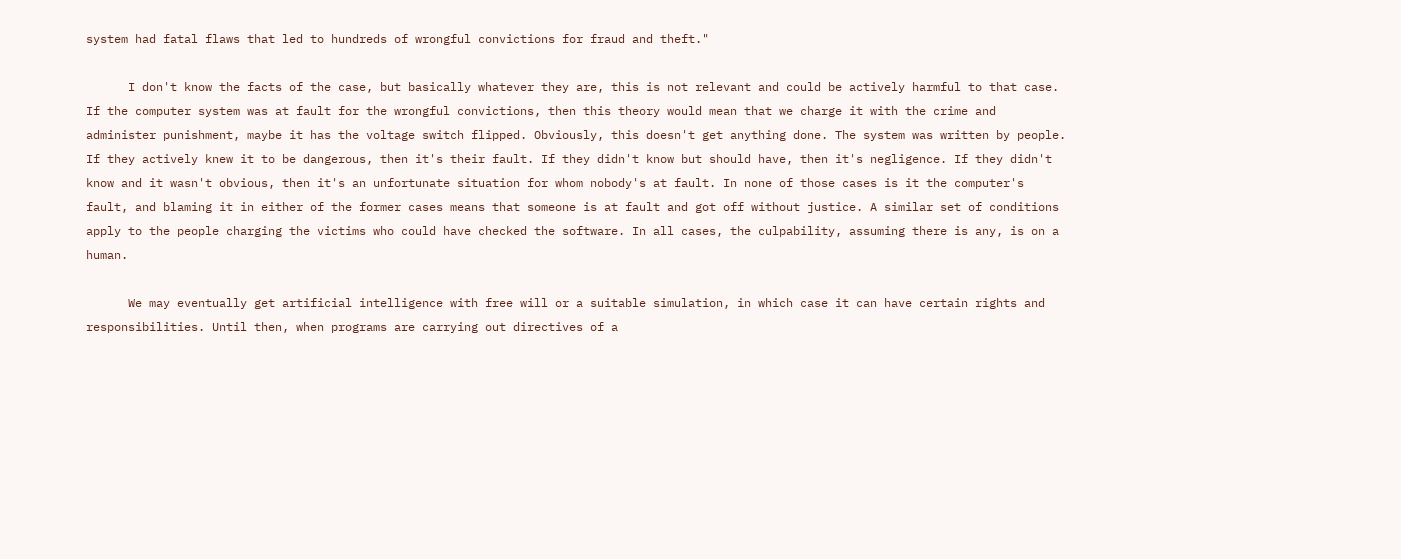system had fatal flaws that led to hundreds of wrongful convictions for fraud and theft."

      I don't know the facts of the case, but basically whatever they are, this is not relevant and could be actively harmful to that case. If the computer system was at fault for the wrongful convictions, then this theory would mean that we charge it with the crime and administer punishment, maybe it has the voltage switch flipped. Obviously, this doesn't get anything done. The system was written by people. If they actively knew it to be dangerous, then it's their fault. If they didn't know but should have, then it's negligence. If they didn't know and it wasn't obvious, then it's an unfortunate situation for whom nobody's at fault. In none of those cases is it the computer's fault, and blaming it in either of the former cases means that someone is at fault and got off without justice. A similar set of conditions apply to the people charging the victims who could have checked the software. In all cases, the culpability, assuming there is any, is on a human.

      We may eventually get artificial intelligence with free will or a suitable simulation, in which case it can have certain rights and responsibilities. Until then, when programs are carrying out directives of a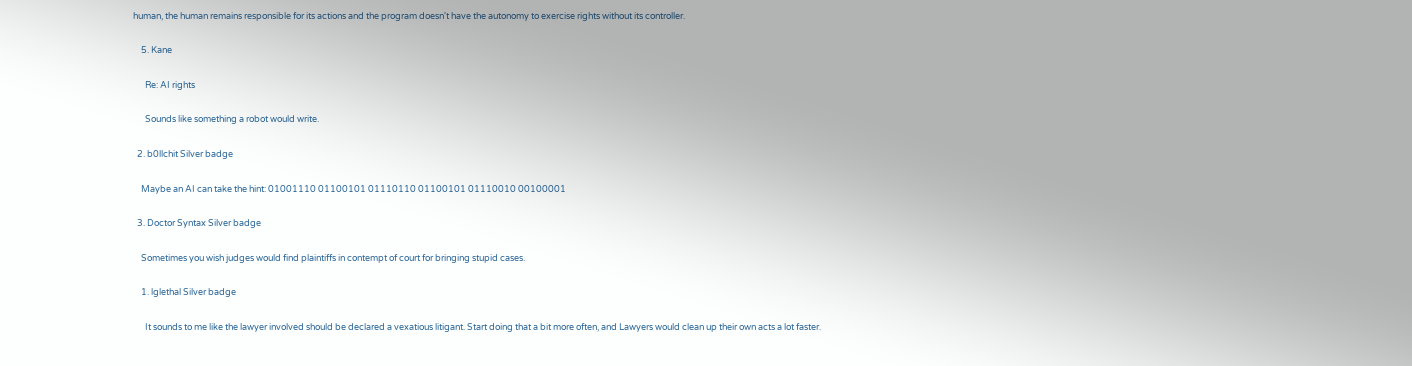human, the human remains responsible for its actions and the program doesn't have the autonomy to exercise rights without its controller.

    5. Kane

      Re: AI rights

      Sounds like something a robot would write.

  2. b0llchit Silver badge

    Maybe an AI can take the hint: 01001110 01100101 01110110 01100101 01110010 00100001

  3. Doctor Syntax Silver badge

    Sometimes you wish judges would find plaintiffs in contempt of court for bringing stupid cases.

    1. lglethal Silver badge

      It sounds to me like the lawyer involved should be declared a vexatious litigant. Start doing that a bit more often, and Lawyers would clean up their own acts a lot faster.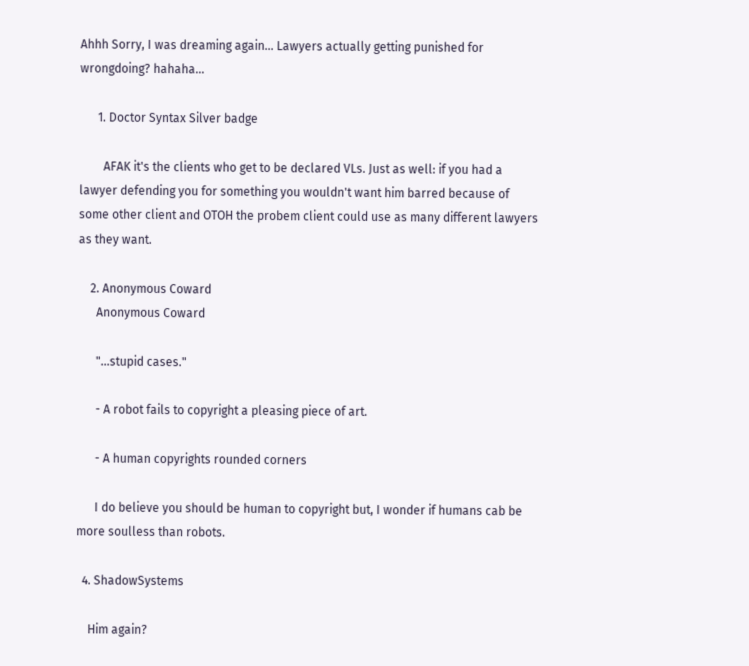Ahhh Sorry, I was dreaming again... Lawyers actually getting punished for wrongdoing? hahaha...

      1. Doctor Syntax Silver badge

        AFAK it's the clients who get to be declared VLs. Just as well: if you had a lawyer defending you for something you wouldn't want him barred because of some other client and OTOH the probem client could use as many different lawyers as they want.

    2. Anonymous Coward
      Anonymous Coward

      "...stupid cases."

      - A robot fails to copyright a pleasing piece of art.

      - A human copyrights rounded corners

      I do believe you should be human to copyright but, I wonder if humans cab be more soulless than robots.

  4. ShadowSystems

    Him again?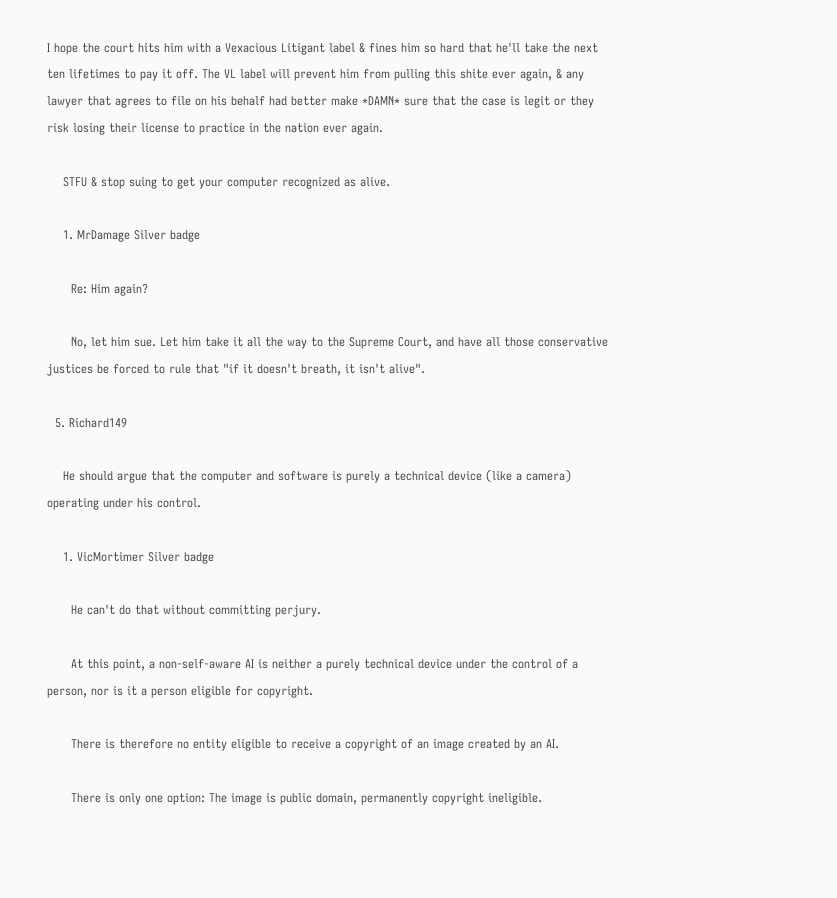I hope the court hits him with a Vexacious Litigant label & fines him so hard that he'll take the next ten lifetimes to pay it off. The VL label will prevent him from pulling this shite ever again, & any lawyer that agrees to file on his behalf had better make *DAMN* sure that the case is legit or they risk losing their license to practice in the nation ever again.

    STFU & stop suing to get your computer recognized as alive.

    1. MrDamage Silver badge

      Re: Him again?

      No, let him sue. Let him take it all the way to the Supreme Court, and have all those conservative justices be forced to rule that "if it doesn't breath, it isn't alive".

  5. Richard149

    He should argue that the computer and software is purely a technical device (like a camera) operating under his control.

    1. VicMortimer Silver badge

      He can't do that without committing perjury.

      At this point, a non-self-aware AI is neither a purely technical device under the control of a person, nor is it a person eligible for copyright.

      There is therefore no entity eligible to receive a copyright of an image created by an AI.

      There is only one option: The image is public domain, permanently copyright ineligible.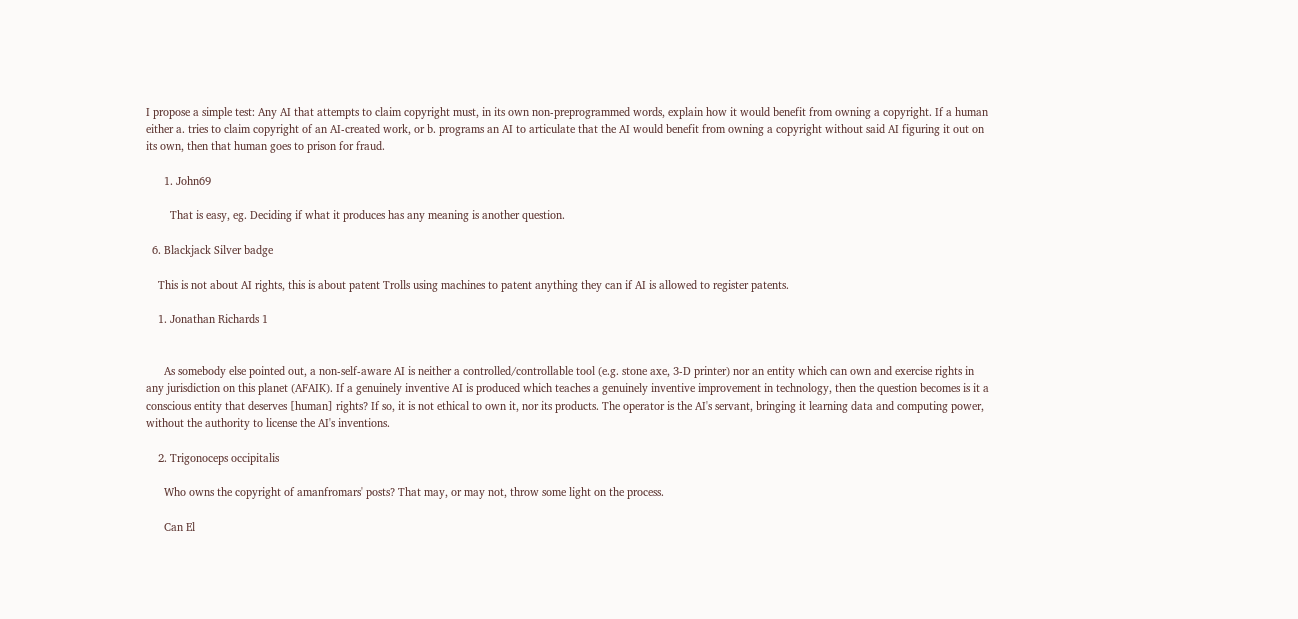I propose a simple test: Any AI that attempts to claim copyright must, in its own non-preprogrammed words, explain how it would benefit from owning a copyright. If a human either a. tries to claim copyright of an AI-created work, or b. programs an AI to articulate that the AI would benefit from owning a copyright without said AI figuring it out on its own, then that human goes to prison for fraud.

      1. John69

        That is easy, eg. Deciding if what it produces has any meaning is another question.

  6. Blackjack Silver badge

    This is not about AI rights, this is about patent Trolls using machines to patent anything they can if AI is allowed to register patents.

    1. Jonathan Richards 1


      As somebody else pointed out, a non-self-aware AI is neither a controlled/controllable tool (e.g. stone axe, 3-D printer) nor an entity which can own and exercise rights in any jurisdiction on this planet (AFAIK). If a genuinely inventive AI is produced which teaches a genuinely inventive improvement in technology, then the question becomes is it a conscious entity that deserves [human] rights? If so, it is not ethical to own it, nor its products. The operator is the AI's servant, bringing it learning data and computing power, without the authority to license the AI's inventions.

    2. Trigonoceps occipitalis

      Who owns the copyright of amanfromars' posts? That may, or may not, throw some light on the process.

      Can El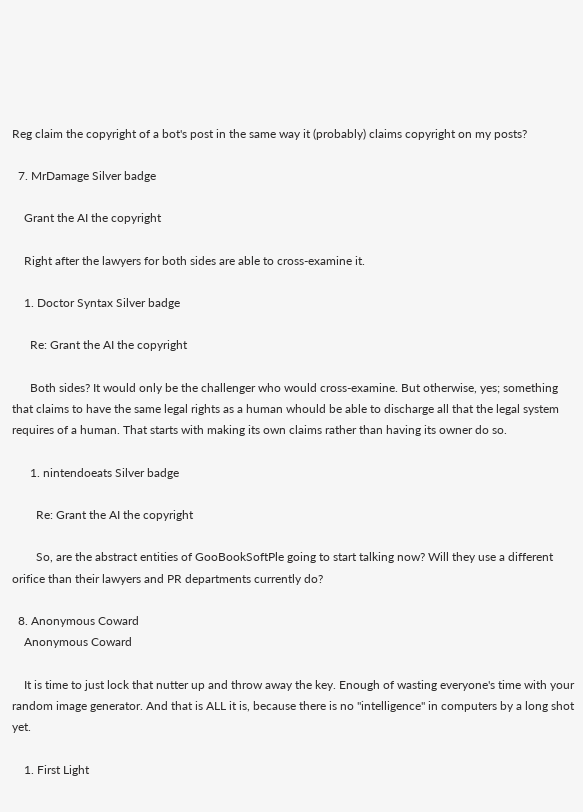Reg claim the copyright of a bot's post in the same way it (probably) claims copyright on my posts?

  7. MrDamage Silver badge

    Grant the AI the copyright

    Right after the lawyers for both sides are able to cross-examine it.

    1. Doctor Syntax Silver badge

      Re: Grant the AI the copyright

      Both sides? It would only be the challenger who would cross-examine. But otherwise, yes; something that claims to have the same legal rights as a human whould be able to discharge all that the legal system requires of a human. That starts with making its own claims rather than having its owner do so.

      1. nintendoeats Silver badge

        Re: Grant the AI the copyright

        So, are the abstract entities of GooBookSoftPle going to start talking now? Will they use a different orifice than their lawyers and PR departments currently do?

  8. Anonymous Coward
    Anonymous Coward

    It is time to just lock that nutter up and throw away the key. Enough of wasting everyone's time with your random image generator. And that is ALL it is, because there is no "intelligence" in computers by a long shot yet.

    1. First Light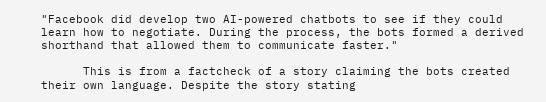"Facebook did develop two AI-powered chatbots to see if they could learn how to negotiate. During the process, the bots formed a derived shorthand that allowed them to communicate faster."

      This is from a factcheck of a story claiming the bots created their own language. Despite the story stating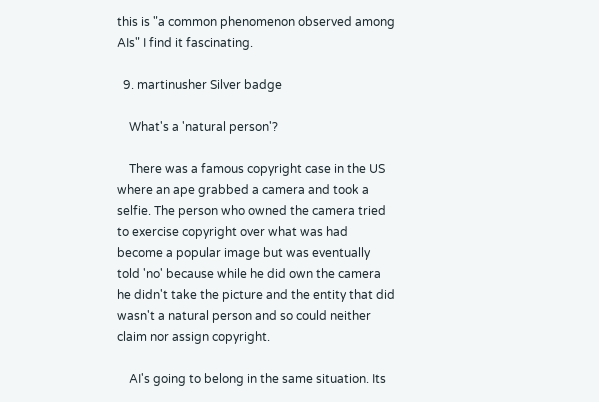this is "a common phenomenon observed among AIs" I find it fascinating.

  9. martinusher Silver badge

    What's a 'natural person'?

    There was a famous copyright case in the US where an ape grabbed a camera and took a selfie. The person who owned the camera tried to exercise copyright over what was had become a popular image but was eventually told 'no' because while he did own the camera he didn't take the picture and the entity that did wasn't a natural person and so could neither claim nor assign copyright.

    AI's going to belong in the same situation. Its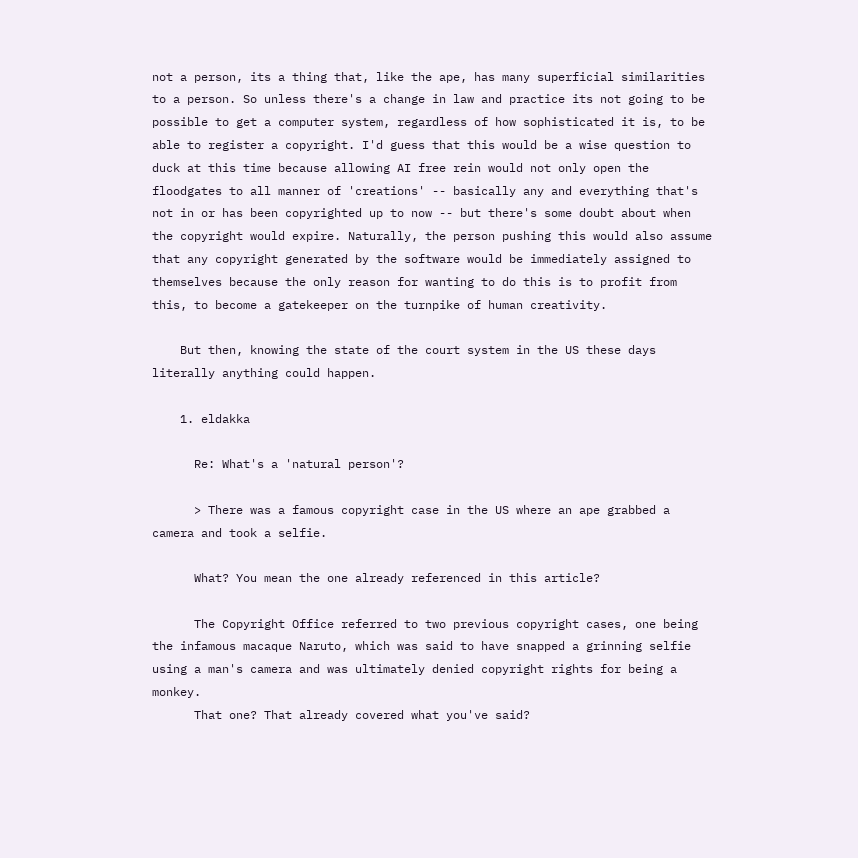not a person, its a thing that, like the ape, has many superficial similarities to a person. So unless there's a change in law and practice its not going to be possible to get a computer system, regardless of how sophisticated it is, to be able to register a copyright. I'd guess that this would be a wise question to duck at this time because allowing AI free rein would not only open the floodgates to all manner of 'creations' -- basically any and everything that's not in or has been copyrighted up to now -- but there's some doubt about when the copyright would expire. Naturally, the person pushing this would also assume that any copyright generated by the software would be immediately assigned to themselves because the only reason for wanting to do this is to profit from this, to become a gatekeeper on the turnpike of human creativity.

    But then, knowing the state of the court system in the US these days literally anything could happen.

    1. eldakka

      Re: What's a 'natural person'?

      > There was a famous copyright case in the US where an ape grabbed a camera and took a selfie.

      What? You mean the one already referenced in this article?

      The Copyright Office referred to two previous copyright cases, one being the infamous macaque Naruto, which was said to have snapped a grinning selfie using a man's camera and was ultimately denied copyright rights for being a monkey.
      That one? That already covered what you've said?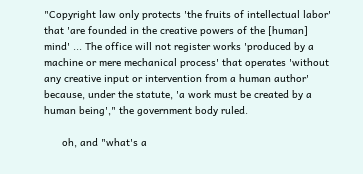"Copyright law only protects 'the fruits of intellectual labor' that 'are founded in the creative powers of the [human] mind' ... The office will not register works 'produced by a machine or mere mechanical process' that operates 'without any creative input or intervention from a human author' because, under the statute, 'a work must be created by a human being'," the government body ruled.

      oh, and "what's a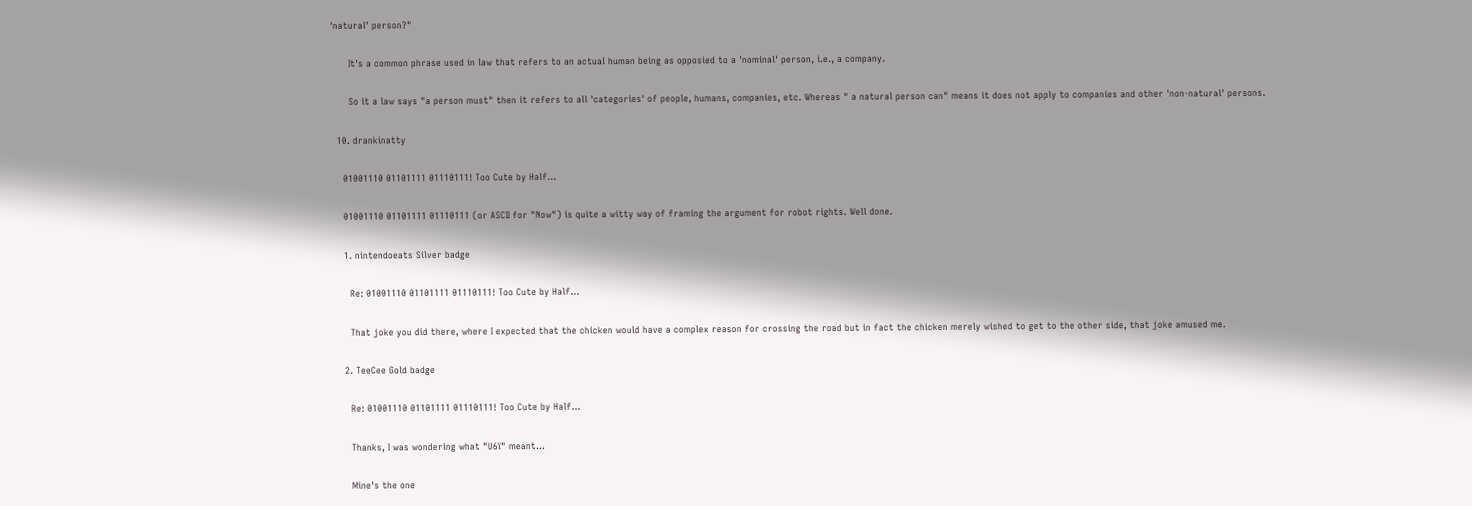'natural' person?"

      It's a common phrase used in law that refers to an actual human being as opposied to a 'nominal' person, i.e., a company.

      So it a law says "a person must" then it refers to all 'categories' of people, humans, companies, etc. Whereas " a natural person can" means it does not apply to companies and other 'non-natural' persons.

  10. drankinatty

    01001110 01101111 01110111! Too Cute by Half...

    01001110 01101111 01110111 (or ASCII for "Now") is quite a witty way of framing the argument for robot rights. Well done.

    1. nintendoeats Silver badge

      Re: 01001110 01101111 01110111! Too Cute by Half...

      That joke you did there, where I expected that the chicken would have a complex reason for crossing the road but in fact the chicken merely wished to get to the other side, that joke amused me.

    2. TeeCee Gold badge

      Re: 01001110 01101111 01110111! Too Cute by Half...

      Thanks, I was wondering what "U6ï" meant...

      Mine's the one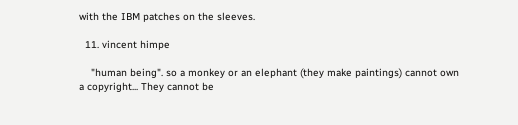with the IBM patches on the sleeves.

  11. vincent himpe

    "human being". so a monkey or an elephant (they make paintings) cannot own a copyright... They cannot be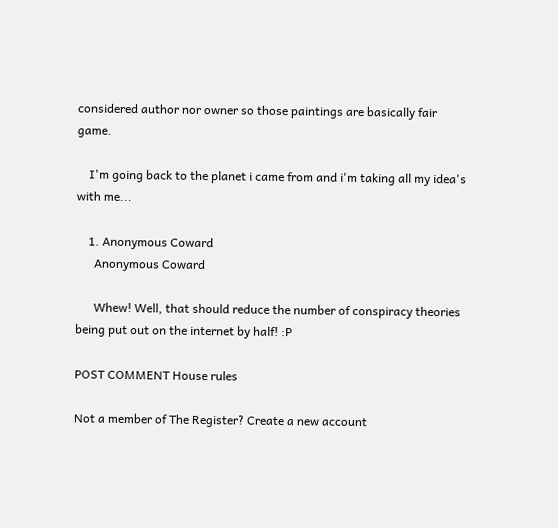considered author nor owner so those paintings are basically fair game.

    I'm going back to the planet i came from and i'm taking all my idea's with me...

    1. Anonymous Coward
      Anonymous Coward

      Whew! Well, that should reduce the number of conspiracy theories being put out on the internet by half! :P

POST COMMENT House rules

Not a member of The Register? Create a new account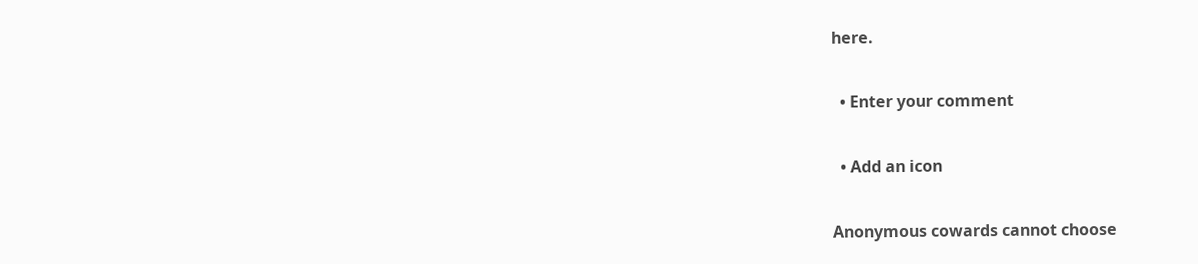here.

  • Enter your comment

  • Add an icon

Anonymous cowards cannot choose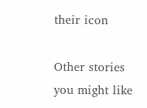their icon

Other stories you might like